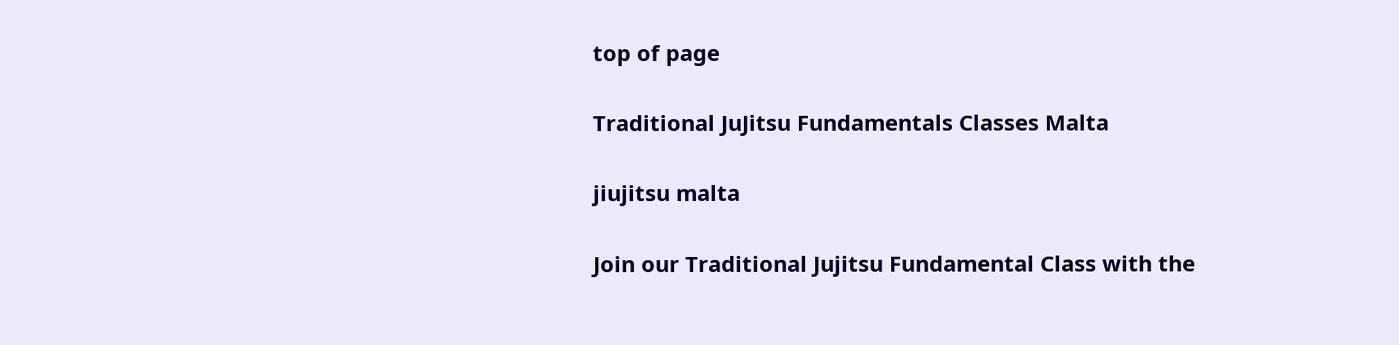top of page

Traditional JuJitsu Fundamentals Classes Malta

jiujitsu malta

Join our Traditional Jujitsu Fundamental Class with the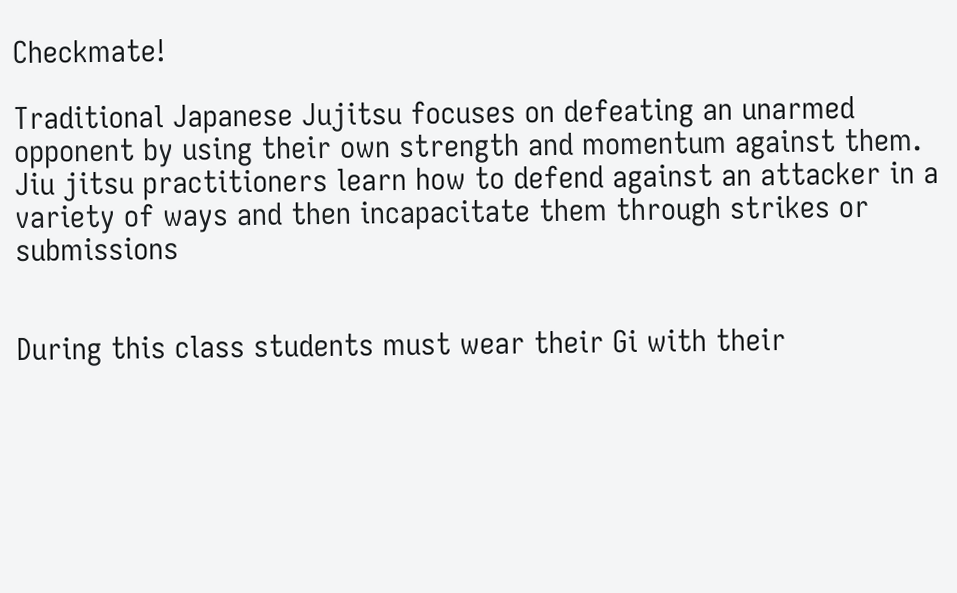Checkmate!

Traditional Japanese Jujitsu focuses on defeating an unarmed opponent by using their own strength and momentum against them. Jiu jitsu practitioners learn how to defend against an attacker in a variety of ways and then incapacitate them through strikes or submissions


During this class students must wear their Gi with their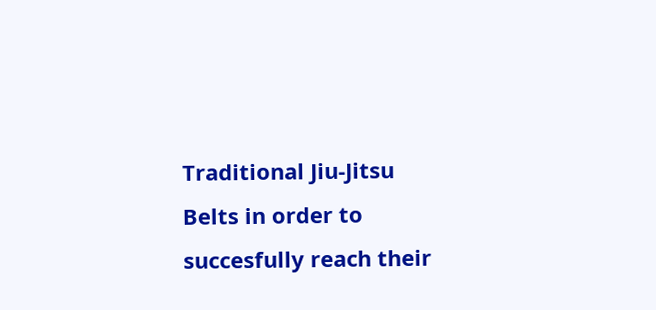Traditional Jiu-Jitsu Belts in order to succesfully reach their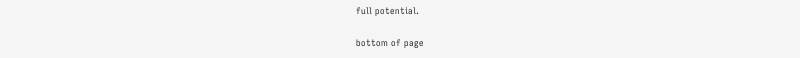full potential.

bottom of page